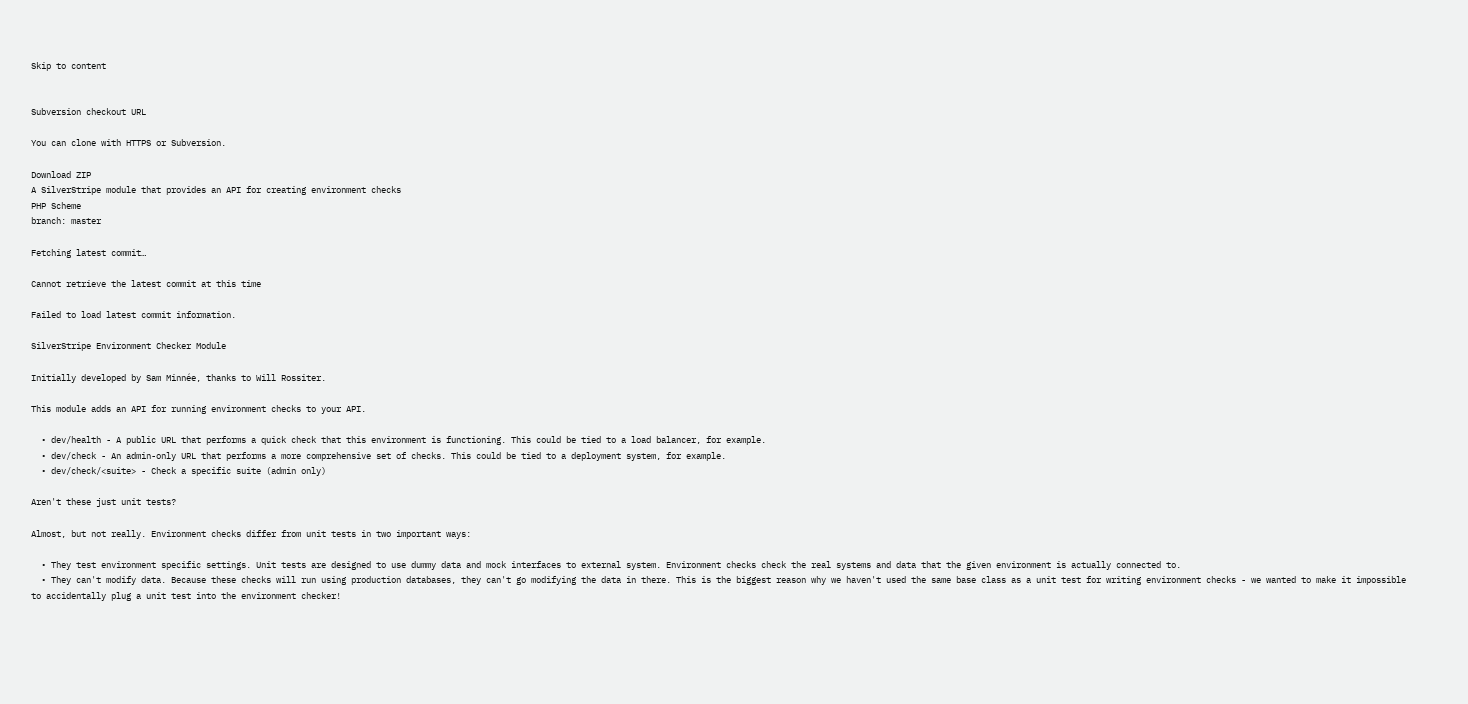Skip to content


Subversion checkout URL

You can clone with HTTPS or Subversion.

Download ZIP
A SilverStripe module that provides an API for creating environment checks
PHP Scheme
branch: master

Fetching latest commit…

Cannot retrieve the latest commit at this time

Failed to load latest commit information.

SilverStripe Environment Checker Module

Initially developed by Sam Minnée, thanks to Will Rossiter.

This module adds an API for running environment checks to your API.

  • dev/health - A public URL that performs a quick check that this environment is functioning. This could be tied to a load balancer, for example.
  • dev/check - An admin-only URL that performs a more comprehensive set of checks. This could be tied to a deployment system, for example.
  • dev/check/<suite> - Check a specific suite (admin only)

Aren't these just unit tests?

Almost, but not really. Environment checks differ from unit tests in two important ways:

  • They test environment specific settings. Unit tests are designed to use dummy data and mock interfaces to external system. Environment checks check the real systems and data that the given environment is actually connected to.
  • They can't modify data. Because these checks will run using production databases, they can't go modifying the data in there. This is the biggest reason why we haven't used the same base class as a unit test for writing environment checks - we wanted to make it impossible to accidentally plug a unit test into the environment checker!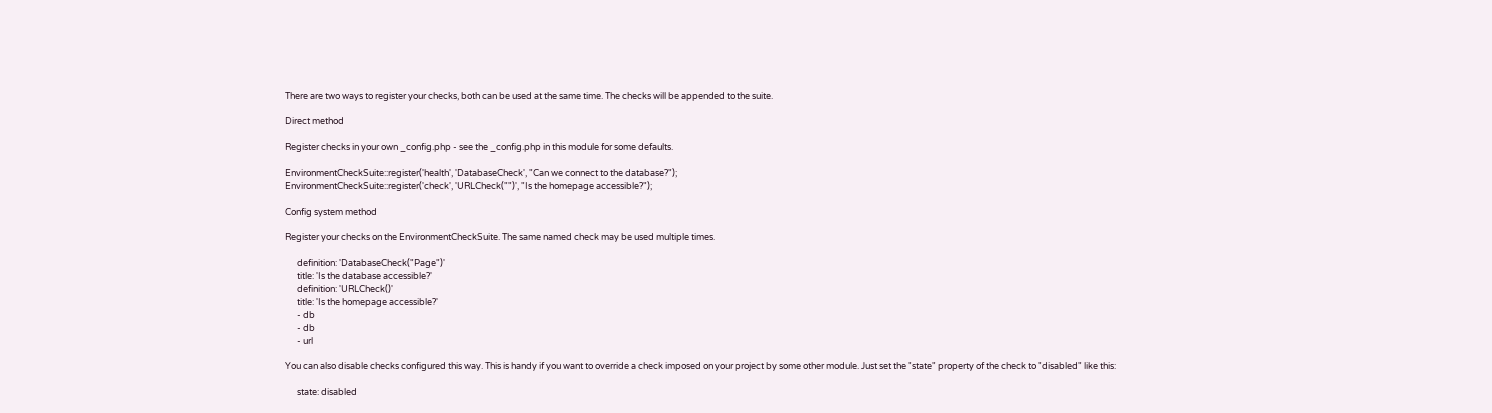There are two ways to register your checks, both can be used at the same time. The checks will be appended to the suite.

Direct method

Register checks in your own _config.php - see the _config.php in this module for some defaults.

EnvironmentCheckSuite::register('health', 'DatabaseCheck', "Can we connect to the database?");
EnvironmentCheckSuite::register('check', 'URLCheck("")', "Is the homepage accessible?");

Config system method

Register your checks on the EnvironmentCheckSuite. The same named check may be used multiple times.

      definition: 'DatabaseCheck("Page")'
      title: 'Is the database accessible?'
      definition: 'URLCheck()'
      title: 'Is the homepage accessible?'
      - db
      - db
      - url

You can also disable checks configured this way. This is handy if you want to override a check imposed on your project by some other module. Just set the "state" property of the check to "disabled" like this:

      state: disabled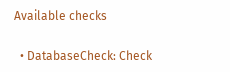Available checks

  • DatabaseCheck: Check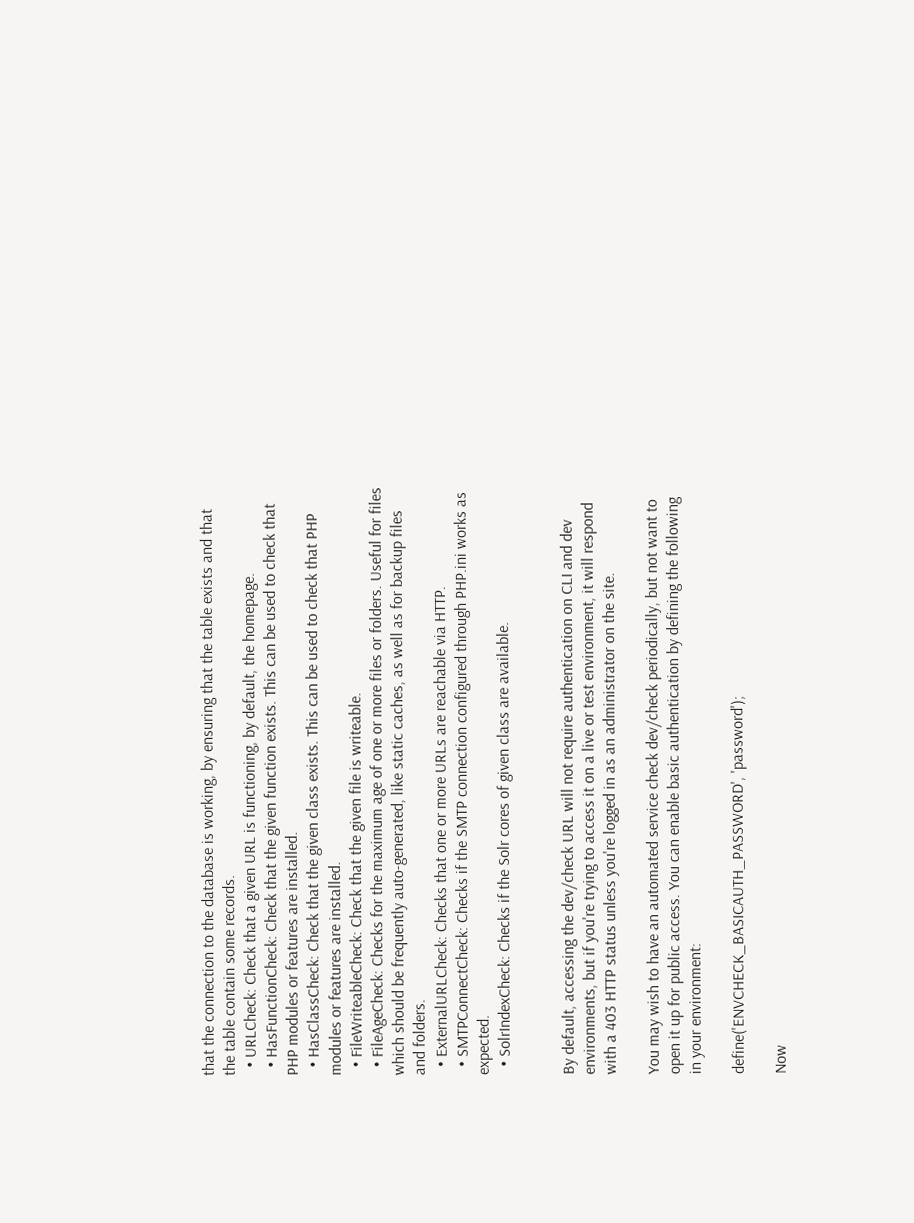that the connection to the database is working, by ensuring that the table exists and that the table contain some records.
  • URLCheck: Check that a given URL is functioning, by default, the homepage.
  • HasFunctionCheck: Check that the given function exists. This can be used to check that PHP modules or features are installed.
  • HasClassCheck: Check that the given class exists. This can be used to check that PHP modules or features are installed.
  • FileWriteableCheck: Check that the given file is writeable.
  • FileAgeCheck: Checks for the maximum age of one or more files or folders. Useful for files which should be frequently auto-generated, like static caches, as well as for backup files and folders.
  • ExternalURLCheck: Checks that one or more URLs are reachable via HTTP.
  • SMTPConnectCheck: Checks if the SMTP connection configured through PHP.ini works as expected.
  • SolrIndexCheck: Checks if the Solr cores of given class are available.


By default, accessing the dev/check URL will not require authentication on CLI and dev environments, but if you're trying to access it on a live or test environment, it will respond with a 403 HTTP status unless you're logged in as an administrator on the site.

You may wish to have an automated service check dev/check periodically, but not want to open it up for public access. You can enable basic authentication by defining the following in your environment:

define('ENVCHECK_BASICAUTH_PASSWORD', 'password');

Now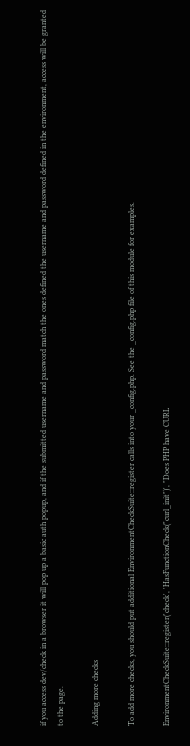if you access dev/check in a browser it will pop up a basic auth popup, and if the submitted username and password match the ones defined the username and password defined in the environment, access will be granted to the page.

Adding more checks

To add more checks, you should put additional EnvironmentCheckSuite::register calls into your _config.php. See the _config.php file of this module for examples.

EnvironmentCheckSuite::register('check', 'HasFunctionCheck("curl_init")', "Does PHP have CURL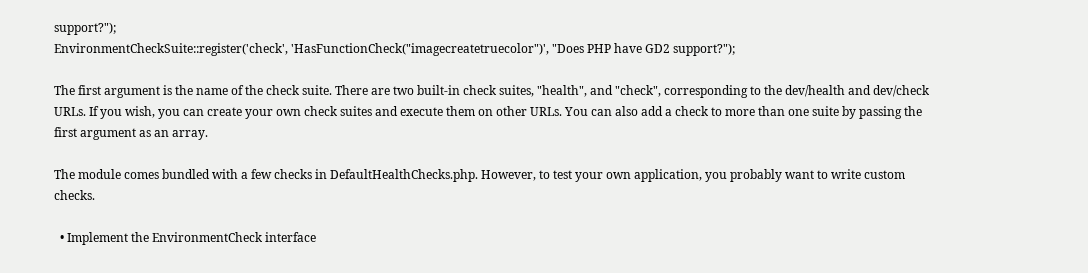support?");
EnvironmentCheckSuite::register('check', 'HasFunctionCheck("imagecreatetruecolor")', "Does PHP have GD2 support?");

The first argument is the name of the check suite. There are two built-in check suites, "health", and "check", corresponding to the dev/health and dev/check URLs. If you wish, you can create your own check suites and execute them on other URLs. You can also add a check to more than one suite by passing the first argument as an array.

The module comes bundled with a few checks in DefaultHealthChecks.php. However, to test your own application, you probably want to write custom checks.

  • Implement the EnvironmentCheck interface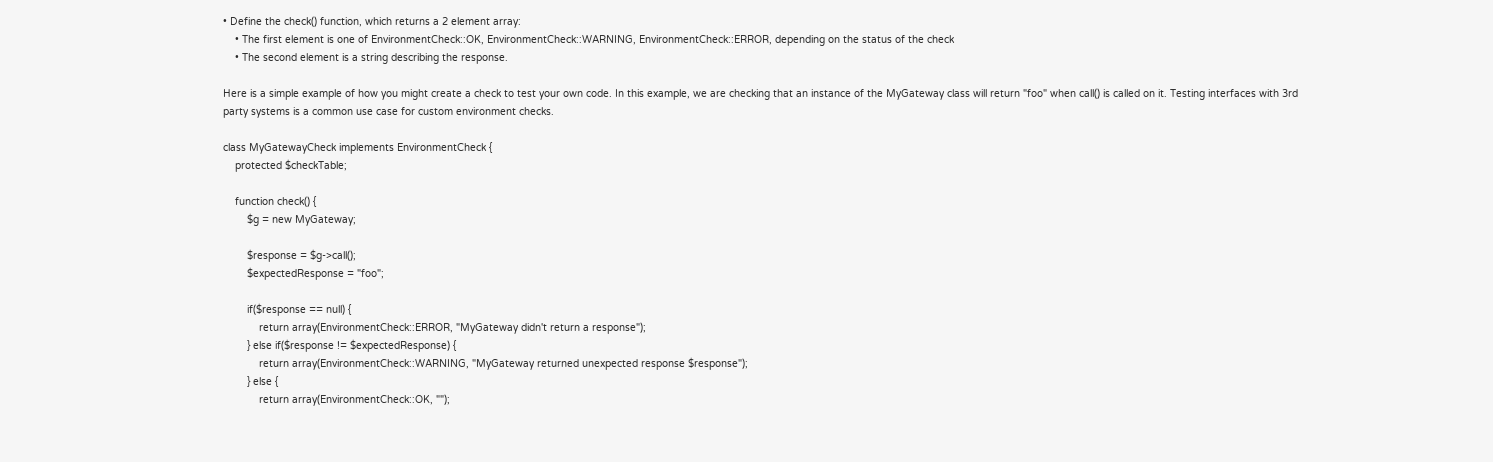• Define the check() function, which returns a 2 element array:
    • The first element is one of EnvironmentCheck::OK, EnvironmentCheck::WARNING, EnvironmentCheck::ERROR, depending on the status of the check
    • The second element is a string describing the response.

Here is a simple example of how you might create a check to test your own code. In this example, we are checking that an instance of the MyGateway class will return "foo" when call() is called on it. Testing interfaces with 3rd party systems is a common use case for custom environment checks.

class MyGatewayCheck implements EnvironmentCheck {
    protected $checkTable;

    function check() {
        $g = new MyGateway;

        $response = $g->call();
        $expectedResponse = "foo";

        if($response == null) {
            return array(EnvironmentCheck::ERROR, "MyGateway didn't return a response");
        } else if($response != $expectedResponse) {
            return array(EnvironmentCheck::WARNING, "MyGateway returned unexpected response $response");
        } else {
            return array(EnvironmentCheck::OK, "");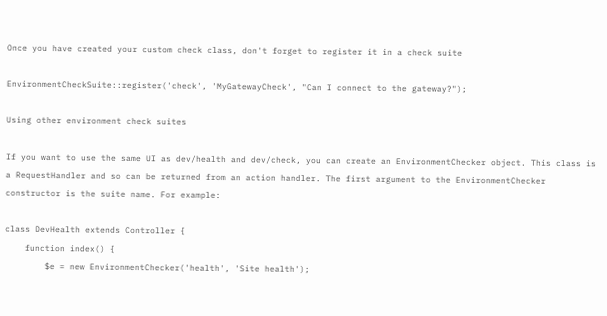Once you have created your custom check class, don't forget to register it in a check suite

EnvironmentCheckSuite::register('check', 'MyGatewayCheck', "Can I connect to the gateway?");

Using other environment check suites

If you want to use the same UI as dev/health and dev/check, you can create an EnvironmentChecker object. This class is a RequestHandler and so can be returned from an action handler. The first argument to the EnvironmentChecker constructor is the suite name. For example:

class DevHealth extends Controller {
    function index() {
        $e = new EnvironmentChecker('health', 'Site health');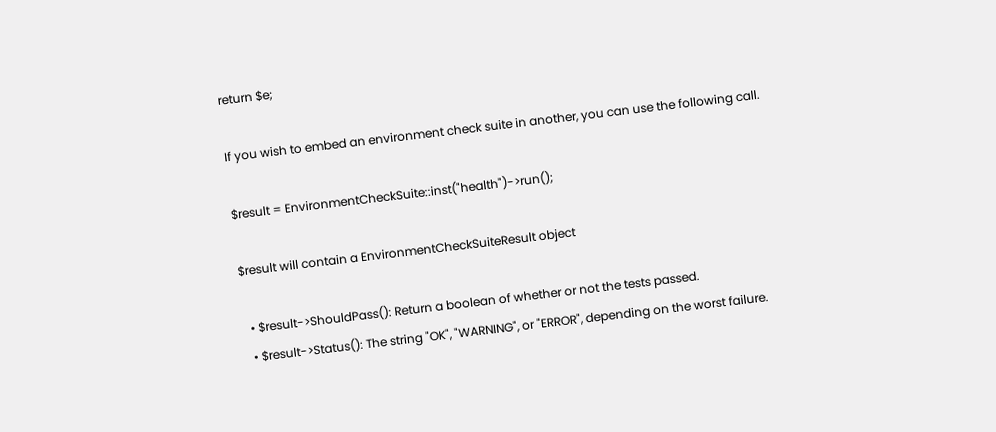return $e;

If you wish to embed an environment check suite in another, you can use the following call.

$result = EnvironmentCheckSuite::inst("health")->run();

$result will contain a EnvironmentCheckSuiteResult object

  • $result->ShouldPass(): Return a boolean of whether or not the tests passed.
  • $result->Status(): The string "OK", "WARNING", or "ERROR", depending on the worst failure.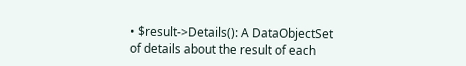• $result->Details(): A DataObjectSet of details about the result of each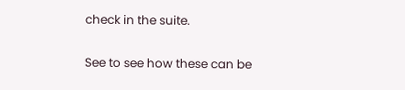check in the suite.

See to see how these can be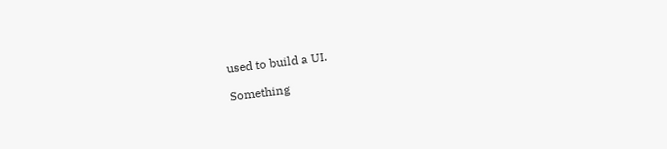used to build a UI.

Something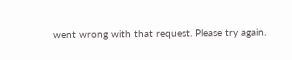went wrong with that request. Please try again.